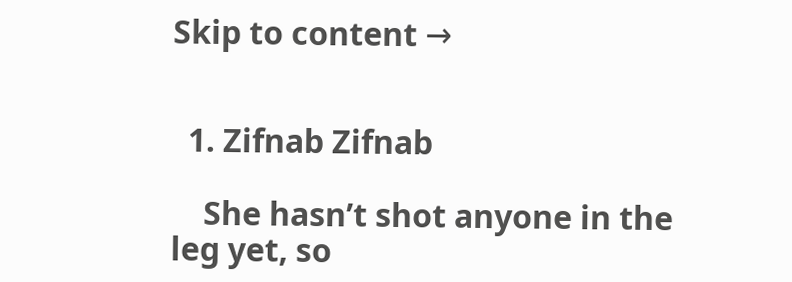Skip to content →


  1. Zifnab Zifnab

    She hasn’t shot anyone in the leg yet, so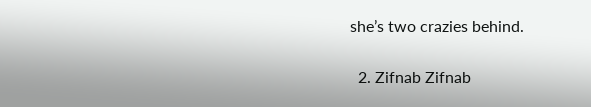she’s two crazies behind.

  2. Zifnab Zifnab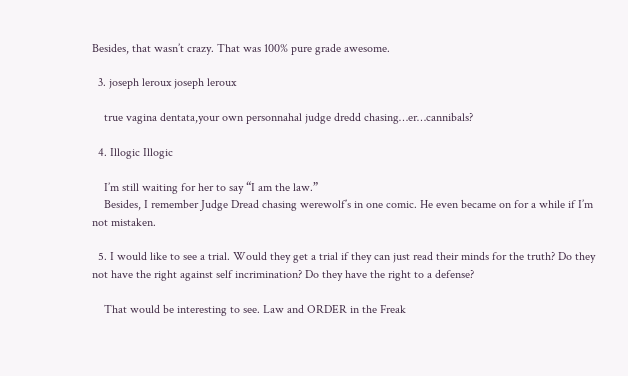Besides, that wasn’t crazy. That was 100% pure grade awesome.

  3. joseph leroux joseph leroux

    true vagina dentata,your own personnahal judge dredd chasing…er…cannibals?

  4. Illogic Illogic

    I’m still waiting for her to say “I am the law.”
    Besides, I remember Judge Dread chasing werewolf’s in one comic. He even became on for a while if I’m not mistaken.

  5. I would like to see a trial. Would they get a trial if they can just read their minds for the truth? Do they not have the right against self incrimination? Do they have the right to a defense?

    That would be interesting to see. Law and ORDER in the Freak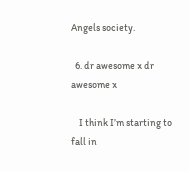Angels society.

  6. dr awesome x dr awesome x

    I think I’m starting to fall in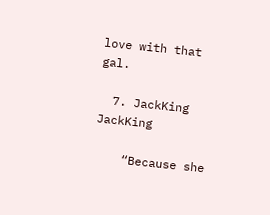love with that gal.

  7. JackKing JackKing

    “Because she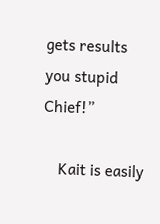gets results you stupid Chief!”

    Kait is easily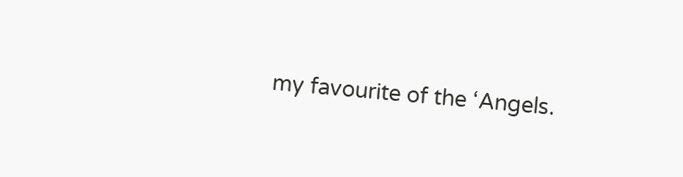my favourite of the ‘Angels.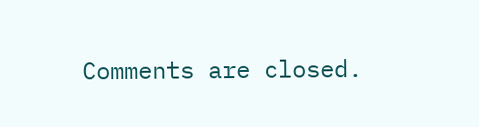Comments are closed.